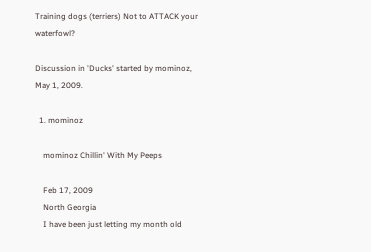Training dogs (terriers) Not to ATTACK your waterfowl?

Discussion in 'Ducks' started by mominoz, May 1, 2009.

  1. mominoz

    mominoz Chillin' With My Peeps

    Feb 17, 2009
    North Georgia
    I have been just letting my month old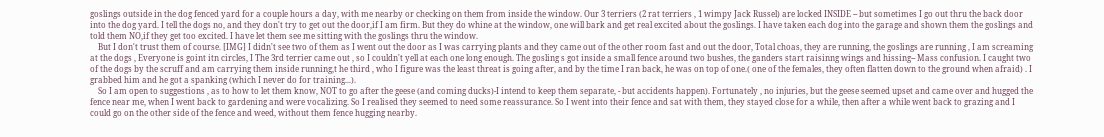goslings outside in the dog fenced yard for a couple hours a day, with me nearby or checking on them from inside the window. Our 3 terriers (2 rat terriers , 1 wimpy Jack Russel) are locked INSIDE -- but sometimes I go out thru the back door into the dog yard. I tell the dogs no, and they don't try to get out the door,if I am firm. But they do whine at the window, one will bark and get real excited about the goslings. I have taken each dog into the garage and shown them the goslings and told them NO,if they get too excited. I have let them see me sitting with the goslings thru the window.
    But I don't trust them of course. [IMG] I didn't see two of them as I went out the door as I was carrying plants and they came out of the other room fast and out the door, Total choas, they are running, the goslings are running , I am screaming at the dogs , Everyone is goint itn circles, I The 3rd terrier came out , so I couldn't yell at each one long enough. The gosling s got inside a small fence around two bushes, the ganders start raisinng wings and hissing-- Mass confusion. I caught two of the dogs by the scruff and am carrying them inside running,t he third , who I figure was the least threat is going after, and by the time I ran back, he was on top of one.( one of the females, they often flatten down to the ground when afraid) . I grabbed him and he got a spanking (which I never do for training...).
    So I am open to suggestions , as to how to let them know, NOT to go after the geese (and coming ducks)-I intend to keep them separate, - but accidents happen). Fortunately , no injuries, but the geese seemed upset and came over and hugged the fence near me, when I went back to gardening and were vocalizing. So I realised they seemed to need some reassurance. So I went into their fence and sat with them, they stayed close for a while, then after a while went back to grazing and I could go on the other side of the fence and weed, without them fence hugging nearby.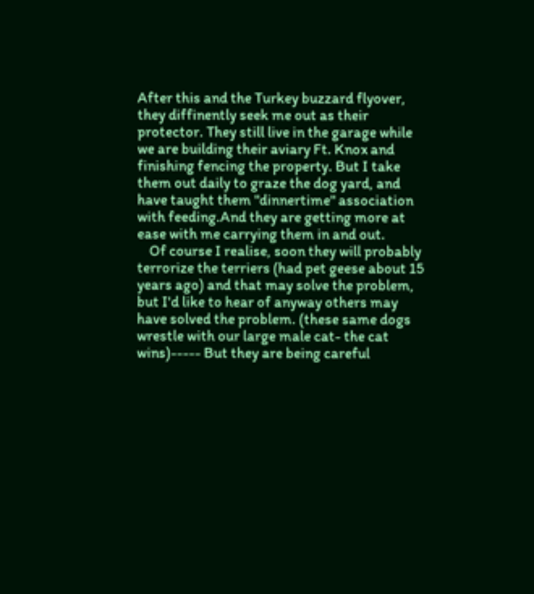After this and the Turkey buzzard flyover, they diffinently seek me out as their protector. They still live in the garage while we are building their aviary Ft. Knox and finishing fencing the property. But I take them out daily to graze the dog yard, and have taught them "dinnertime" association with feeding.And they are getting more at ease with me carrying them in and out.
    Of course I realise, soon they will probably terrorize the terriers (had pet geese about 15 years ago) and that may solve the problem, but I'd like to hear of anyway others may have solved the problem. (these same dogs wrestle with our large male cat- the cat wins)----- But they are being careful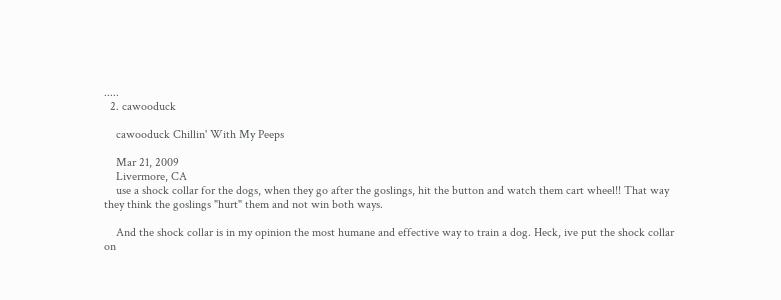.....
  2. cawooduck

    cawooduck Chillin' With My Peeps

    Mar 21, 2009
    Livermore, CA
    use a shock collar for the dogs, when they go after the goslings, hit the button and watch them cart wheel!! That way they think the goslings "hurt" them and not win both ways.

    And the shock collar is in my opinion the most humane and effective way to train a dog. Heck, ive put the shock collar on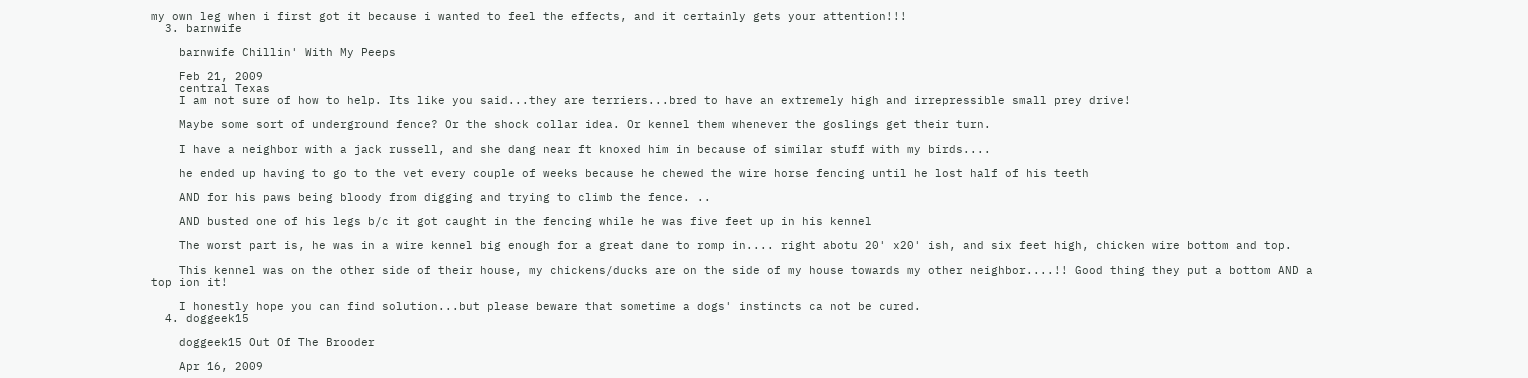my own leg when i first got it because i wanted to feel the effects, and it certainly gets your attention!!!
  3. barnwife

    barnwife Chillin' With My Peeps

    Feb 21, 2009
    central Texas
    I am not sure of how to help. Its like you said...they are terriers...bred to have an extremely high and irrepressible small prey drive!

    Maybe some sort of underground fence? Or the shock collar idea. Or kennel them whenever the goslings get their turn.

    I have a neighbor with a jack russell, and she dang near ft knoxed him in because of similar stuff with my birds....

    he ended up having to go to the vet every couple of weeks because he chewed the wire horse fencing until he lost half of his teeth

    AND for his paws being bloody from digging and trying to climb the fence. ..

    AND busted one of his legs b/c it got caught in the fencing while he was five feet up in his kennel

    The worst part is, he was in a wire kennel big enough for a great dane to romp in.... right abotu 20' x20' ish, and six feet high, chicken wire bottom and top.

    This kennel was on the other side of their house, my chickens/ducks are on the side of my house towards my other neighbor....!! Good thing they put a bottom AND a top ion it!

    I honestly hope you can find solution...but please beware that sometime a dogs' instincts ca not be cured.
  4. doggeek15

    doggeek15 Out Of The Brooder

    Apr 16, 2009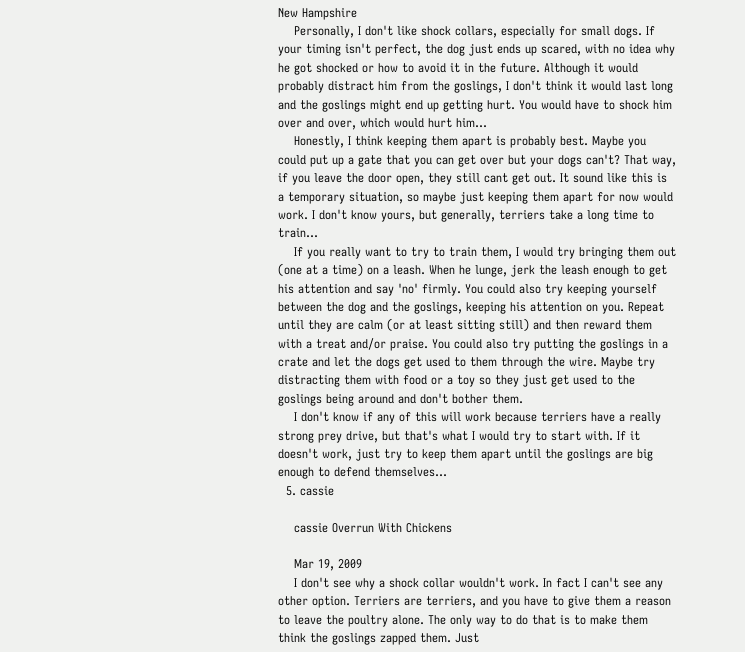New Hampshire
    Personally, I don't like shock collars, especially for small dogs. If your timing isn't perfect, the dog just ends up scared, with no idea why he got shocked or how to avoid it in the future. Although it would probably distract him from the goslings, I don't think it would last long and the goslings might end up getting hurt. You would have to shock him over and over, which would hurt him...
    Honestly, I think keeping them apart is probably best. Maybe you could put up a gate that you can get over but your dogs can't? That way, if you leave the door open, they still cant get out. It sound like this is a temporary situation, so maybe just keeping them apart for now would work. I don't know yours, but generally, terriers take a long time to train...
    If you really want to try to train them, I would try bringing them out (one at a time) on a leash. When he lunge, jerk the leash enough to get his attention and say 'no' firmly. You could also try keeping yourself between the dog and the goslings, keeping his attention on you. Repeat until they are calm (or at least sitting still) and then reward them with a treat and/or praise. You could also try putting the goslings in a crate and let the dogs get used to them through the wire. Maybe try distracting them with food or a toy so they just get used to the goslings being around and don't bother them.
    I don't know if any of this will work because terriers have a really strong prey drive, but that's what I would try to start with. If it doesn't work, just try to keep them apart until the goslings are big enough to defend themselves...
  5. cassie

    cassie Overrun With Chickens

    Mar 19, 2009
    I don't see why a shock collar wouldn't work. In fact I can't see any other option. Terriers are terriers, and you have to give them a reason to leave the poultry alone. The only way to do that is to make them think the goslings zapped them. Just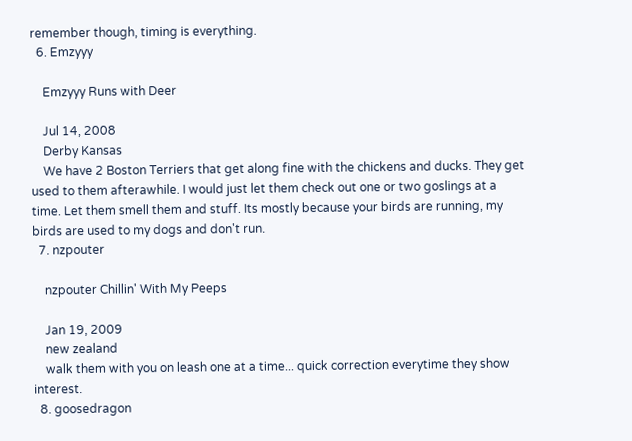remember though, timing is everything.
  6. Emzyyy

    Emzyyy Runs with Deer

    Jul 14, 2008
    Derby Kansas
    We have 2 Boston Terriers that get along fine with the chickens and ducks. They get used to them afterawhile. I would just let them check out one or two goslings at a time. Let them smell them and stuff. Its mostly because your birds are running, my birds are used to my dogs and don't run.
  7. nzpouter

    nzpouter Chillin' With My Peeps

    Jan 19, 2009
    new zealand
    walk them with you on leash one at a time... quick correction everytime they show interest.
  8. goosedragon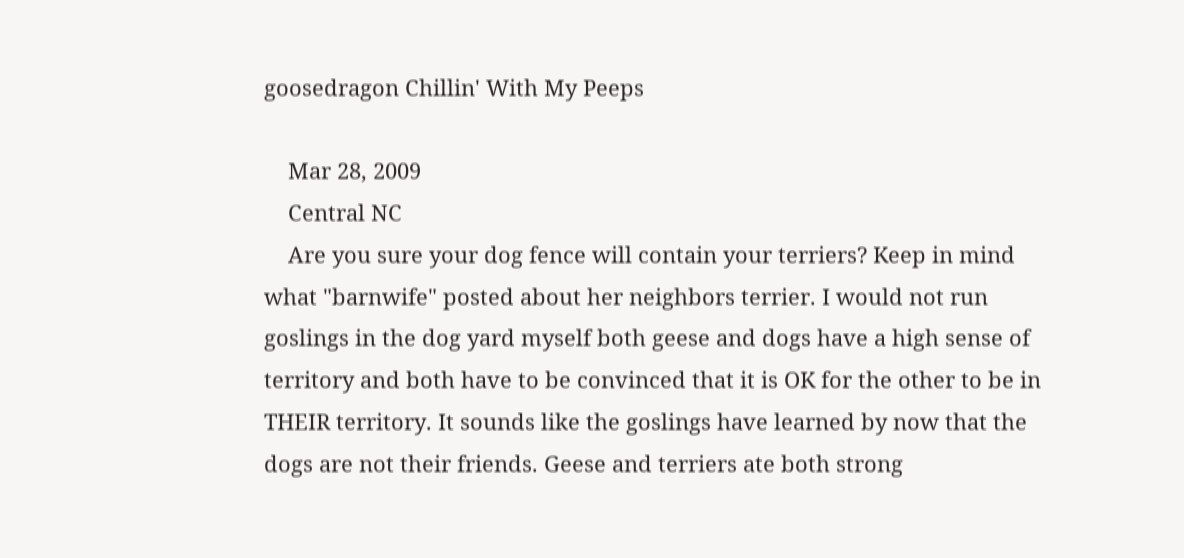goosedragon Chillin' With My Peeps

    Mar 28, 2009
    Central NC
    Are you sure your dog fence will contain your terriers? Keep in mind what "barnwife" posted about her neighbors terrier. I would not run goslings in the dog yard myself both geese and dogs have a high sense of territory and both have to be convinced that it is OK for the other to be in THEIR territory. It sounds like the goslings have learned by now that the dogs are not their friends. Geese and terriers ate both strong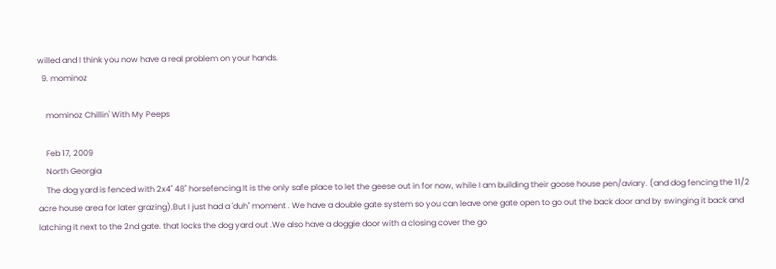willed and I think you now have a real problem on your hands.
  9. mominoz

    mominoz Chillin' With My Peeps

    Feb 17, 2009
    North Georgia
    The dog yard is fenced with 2x4" 48" horsefencing.It is the only safe place to let the geese out in for now, while I am building their goose house pen/aviary. (and dog fencing the 11/2 acre house area for later grazing).But I just had a 'duh" moment . We have a double gate system so you can leave one gate open to go out the back door and by swinging it back and latching it next to the 2nd gate. that locks the dog yard out .We also have a doggie door with a closing cover the go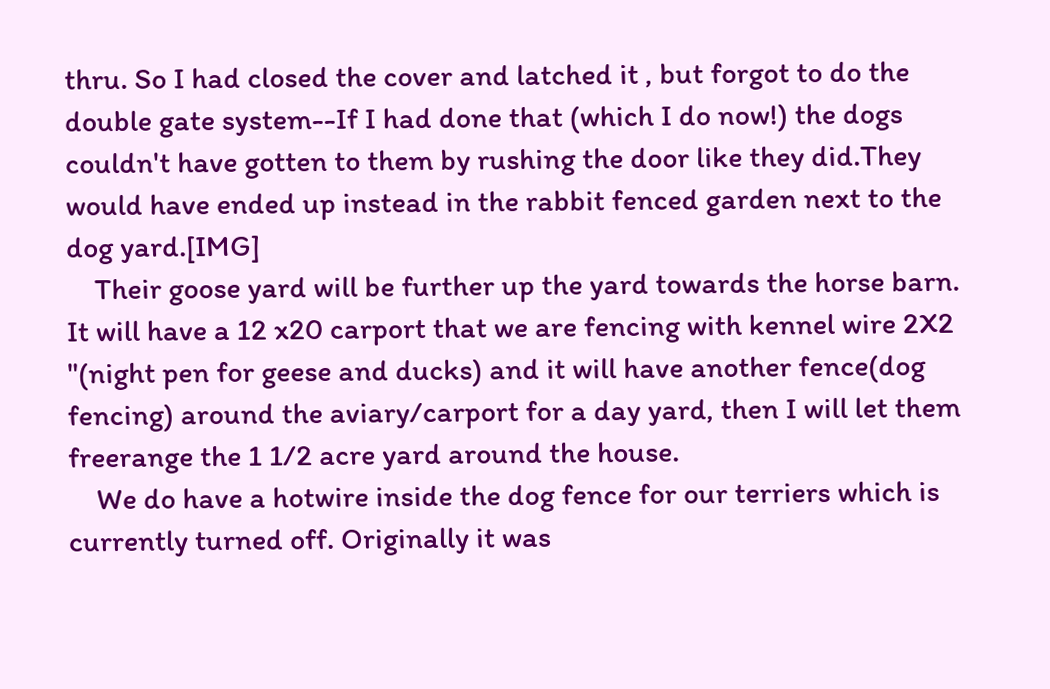thru. So I had closed the cover and latched it , but forgot to do the double gate system--If I had done that (which I do now!) the dogs couldn't have gotten to them by rushing the door like they did.They would have ended up instead in the rabbit fenced garden next to the dog yard.[IMG]
    Their goose yard will be further up the yard towards the horse barn. It will have a 12 x20 carport that we are fencing with kennel wire 2X2 "(night pen for geese and ducks) and it will have another fence(dog fencing) around the aviary/carport for a day yard, then I will let them freerange the 1 1/2 acre yard around the house.
    We do have a hotwire inside the dog fence for our terriers which is currently turned off. Originally it was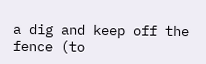a dig and keep off the fence (to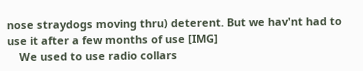nose straydogs moving thru) deterent. But we hav'nt had to use it after a few months of use [IMG]
    We used to use radio collars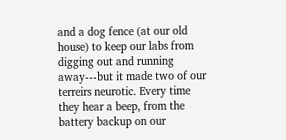and a dog fence (at our old house) to keep our labs from digging out and running away---but it made two of our terreirs neurotic. Every time they hear a beep, from the battery backup on our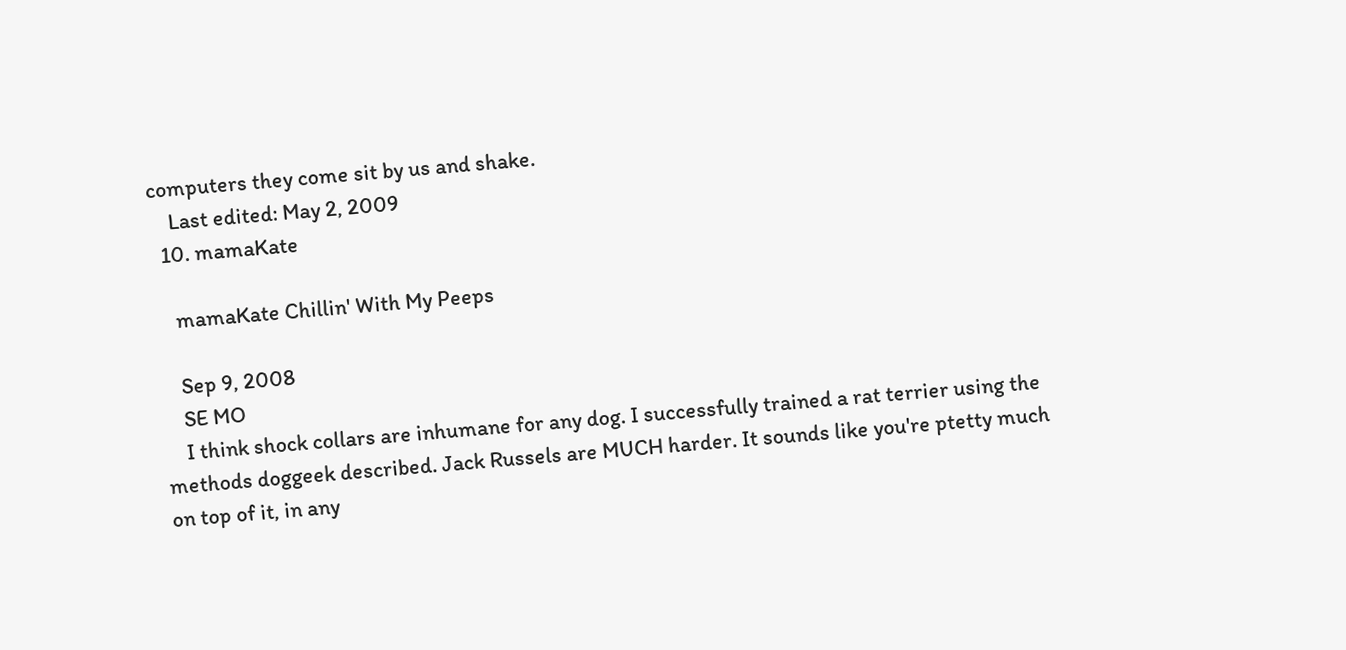computers they come sit by us and shake.
    Last edited: May 2, 2009
  10. mamaKate

    mamaKate Chillin' With My Peeps

    Sep 9, 2008
    SE MO
    I think shock collars are inhumane for any dog. I successfully trained a rat terrier using the methods doggeek described. Jack Russels are MUCH harder. It sounds like you're ptetty much on top of it, in any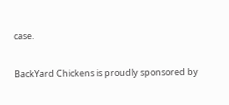case.

BackYard Chickens is proudly sponsored by